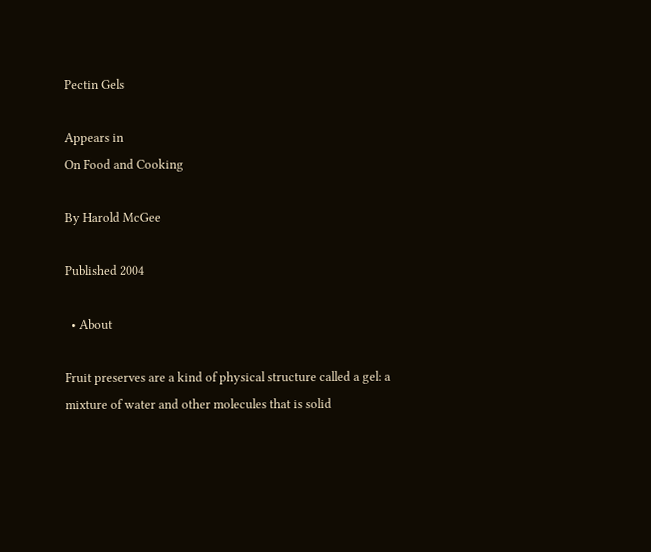Pectin Gels

Appears in
On Food and Cooking

By Harold McGee

Published 2004

  • About

Fruit preserves are a kind of physical structure called a gel: a mixture of water and other molecules that is solid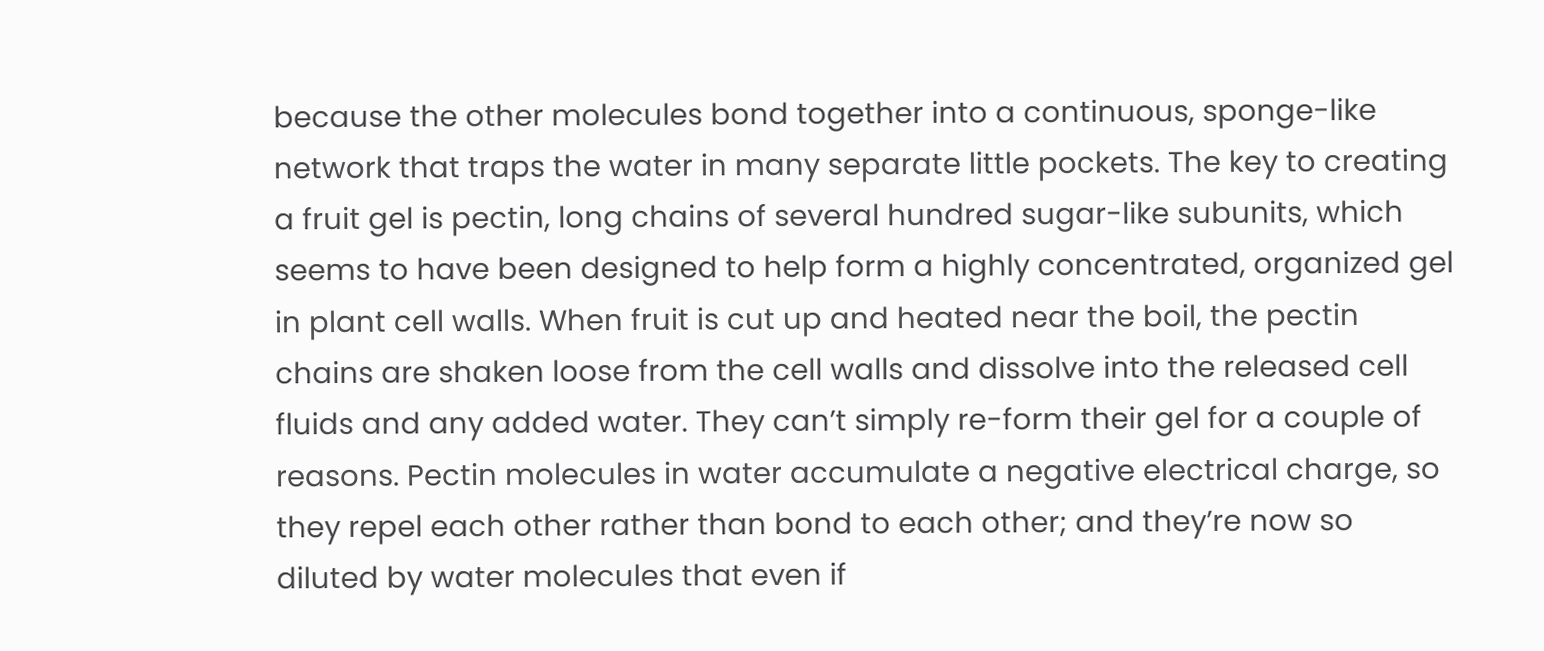because the other molecules bond together into a continuous, sponge-like network that traps the water in many separate little pockets. The key to creating a fruit gel is pectin, long chains of several hundred sugar-like subunits, which seems to have been designed to help form a highly concentrated, organized gel in plant cell walls. When fruit is cut up and heated near the boil, the pectin chains are shaken loose from the cell walls and dissolve into the released cell fluids and any added water. They can’t simply re-form their gel for a couple of reasons. Pectin molecules in water accumulate a negative electrical charge, so they repel each other rather than bond to each other; and they’re now so diluted by water molecules that even if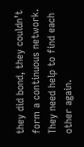they did bond, they couldn’t form a continuous network. They need help to find each other again.